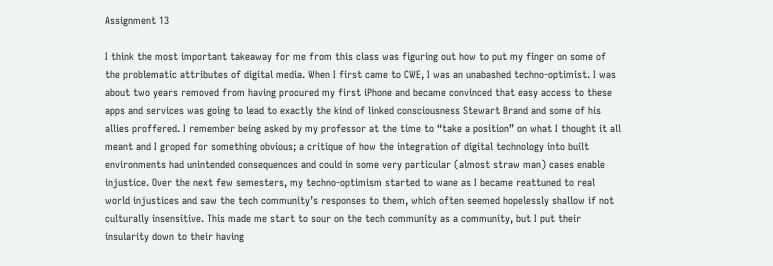Assignment 13

I think the most important takeaway for me from this class was figuring out how to put my finger on some of the problematic attributes of digital media. When I first came to CWE, I was an unabashed techno-optimist. I was about two years removed from having procured my first iPhone and became convinced that easy access to these apps and services was going to lead to exactly the kind of linked consciousness Stewart Brand and some of his allies proffered. I remember being asked by my professor at the time to “take a position” on what I thought it all meant and I groped for something obvious; a critique of how the integration of digital technology into built environments had unintended consequences and could in some very particular (almost straw man) cases enable injustice. Over the next few semesters, my techno-optimism started to wane as I became reattuned to real world injustices and saw the tech community’s responses to them, which often seemed hopelessly shallow if not culturally insensitive. This made me start to sour on the tech community as a community, but I put their insularity down to their having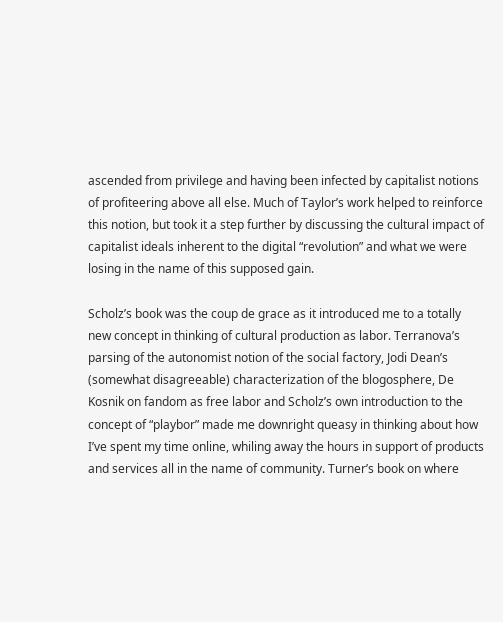ascended from privilege and having been infected by capitalist notions of profiteering above all else. Much of Taylor’s work helped to reinforce this notion, but took it a step further by discussing the cultural impact of capitalist ideals inherent to the digital “revolution” and what we were losing in the name of this supposed gain.

Scholz’s book was the coup de grace as it introduced me to a totally new concept in thinking of cultural production as labor. Terranova’s parsing of the autonomist notion of the social factory, Jodi Dean’s (somewhat disagreeable) characterization of the blogosphere, De Kosnik on fandom as free labor and Scholz’s own introduction to the concept of “playbor” made me downright queasy in thinking about how I’ve spent my time online, whiling away the hours in support of products and services all in the name of community. Turner’s book on where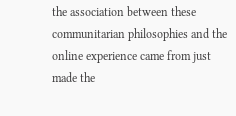the association between these communitarian philosophies and the online experience came from just made the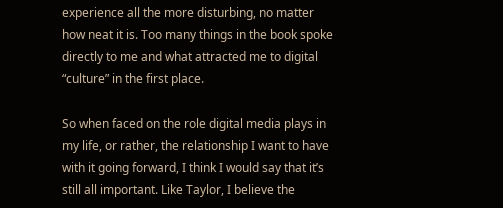experience all the more disturbing, no matter how neat it is. Too many things in the book spoke directly to me and what attracted me to digital “culture” in the first place.

So when faced on the role digital media plays in my life, or rather, the relationship I want to have with it going forward, I think I would say that it’s still all important. Like Taylor, I believe the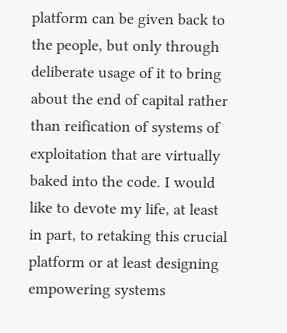platform can be given back to the people, but only through deliberate usage of it to bring about the end of capital rather than reification of systems of exploitation that are virtually baked into the code. I would like to devote my life, at least in part, to retaking this crucial platform or at least designing empowering systems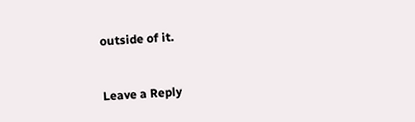outside of it.


Leave a Reply